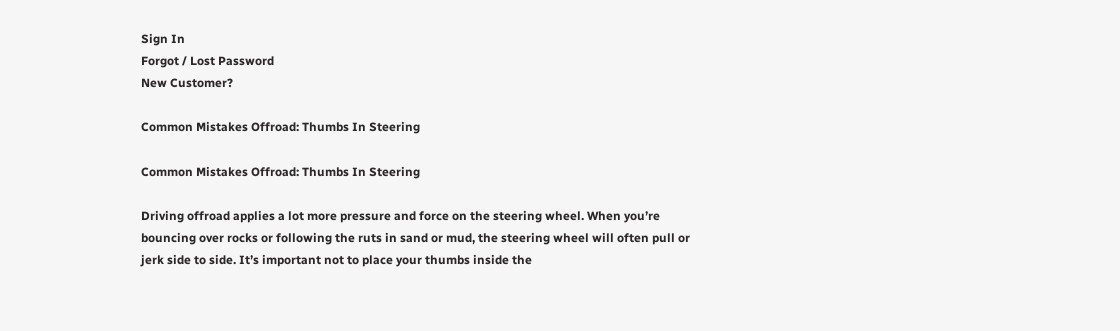Sign In
Forgot / Lost Password
New Customer?

Common Mistakes Offroad: Thumbs In Steering

Common Mistakes Offroad: Thumbs In Steering

Driving offroad applies a lot more pressure and force on the steering wheel. When you’re bouncing over rocks or following the ruts in sand or mud, the steering wheel will often pull or jerk side to side. It’s important not to place your thumbs inside the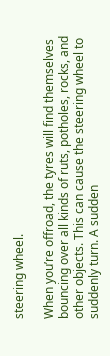steering wheel.

When you’re offroad, the tyres will find themselves bouncing over all kinds of ruts, potholes, rocks, and other objects. This can cause the steering wheel to suddenly turn. A sudden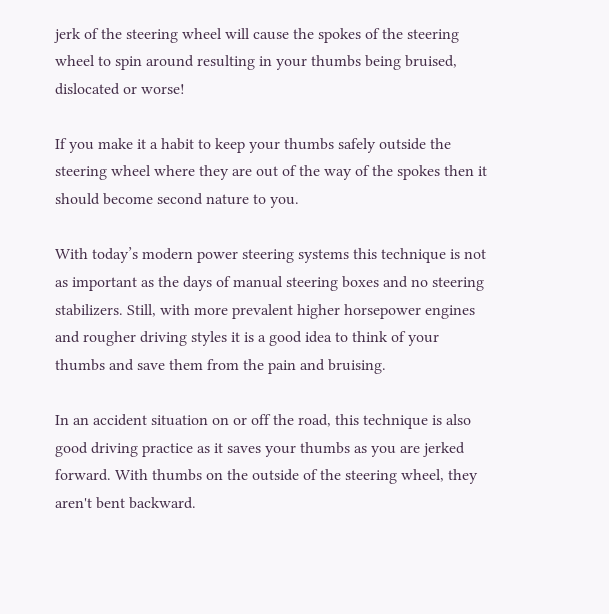jerk of the steering wheel will cause the spokes of the steering wheel to spin around resulting in your thumbs being bruised, dislocated or worse!

If you make it a habit to keep your thumbs safely outside the steering wheel where they are out of the way of the spokes then it should become second nature to you.

With today’s modern power steering systems this technique is not as important as the days of manual steering boxes and no steering stabilizers. Still, with more prevalent higher horsepower engines and rougher driving styles it is a good idea to think of your thumbs and save them from the pain and bruising.

In an accident situation on or off the road, this technique is also good driving practice as it saves your thumbs as you are jerked forward. With thumbs on the outside of the steering wheel, they aren't bent backward.